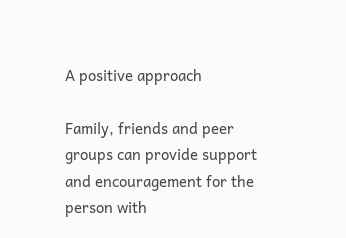A positive approach

Family, friends and peer groups can provide support and encouragement for the person with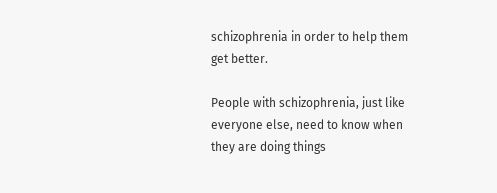schizophrenia in order to help them get better.

People with schizophrenia, just like everyone else, need to know when they are doing things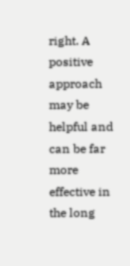right. A positive approach may be helpful and can be far more effective in the long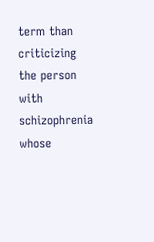term than criticizing the person with schizophrenia whose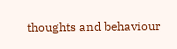thoughts and behaviour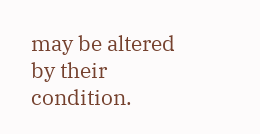may be altered by their condition.